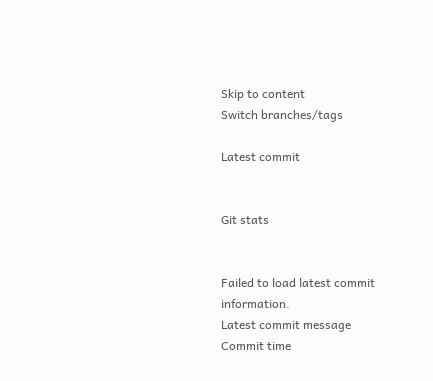Skip to content
Switch branches/tags

Latest commit


Git stats


Failed to load latest commit information.
Latest commit message
Commit time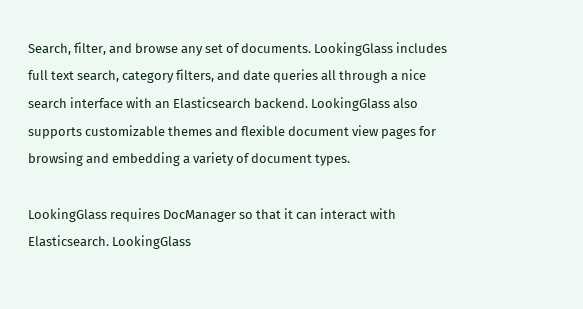Search, filter, and browse any set of documents. LookingGlass includes full text search, category filters, and date queries all through a nice search interface with an Elasticsearch backend. LookingGlass also supports customizable themes and flexible document view pages for browsing and embedding a variety of document types.

LookingGlass requires DocManager so that it can interact with Elasticsearch. LookingGlass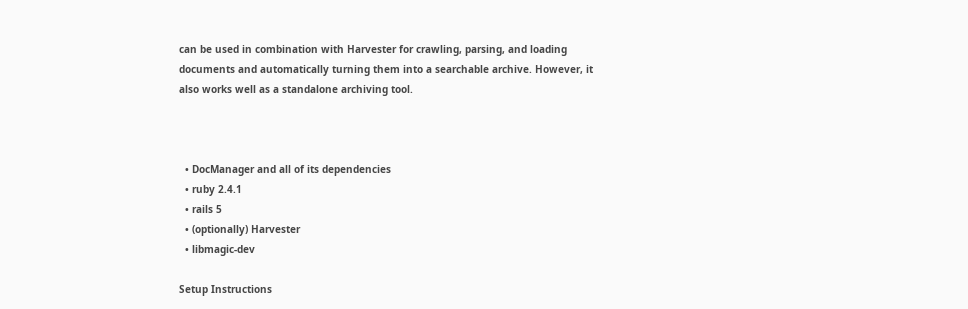can be used in combination with Harvester for crawling, parsing, and loading documents and automatically turning them into a searchable archive. However, it also works well as a standalone archiving tool.



  • DocManager and all of its dependencies
  • ruby 2.4.1
  • rails 5
  • (optionally) Harvester
  • libmagic-dev

Setup Instructions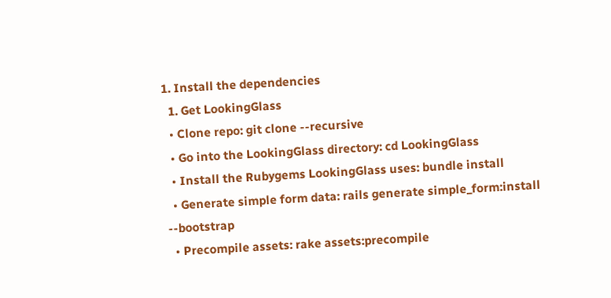1. Install the dependencies
  1. Get LookingGlass
  • Clone repo: git clone --recursive
  • Go into the LookingGlass directory: cd LookingGlass
  • Install the Rubygems LookingGlass uses: bundle install
  • Generate simple form data: rails generate simple_form:install --bootstrap
  • Precompile assets: rake assets:precompile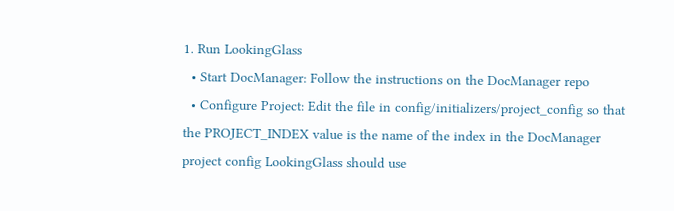1. Run LookingGlass
  • Start DocManager: Follow the instructions on the DocManager repo
  • Configure Project: Edit the file in config/initializers/project_config so that the PROJECT_INDEX value is the name of the index in the DocManager project config LookingGlass should use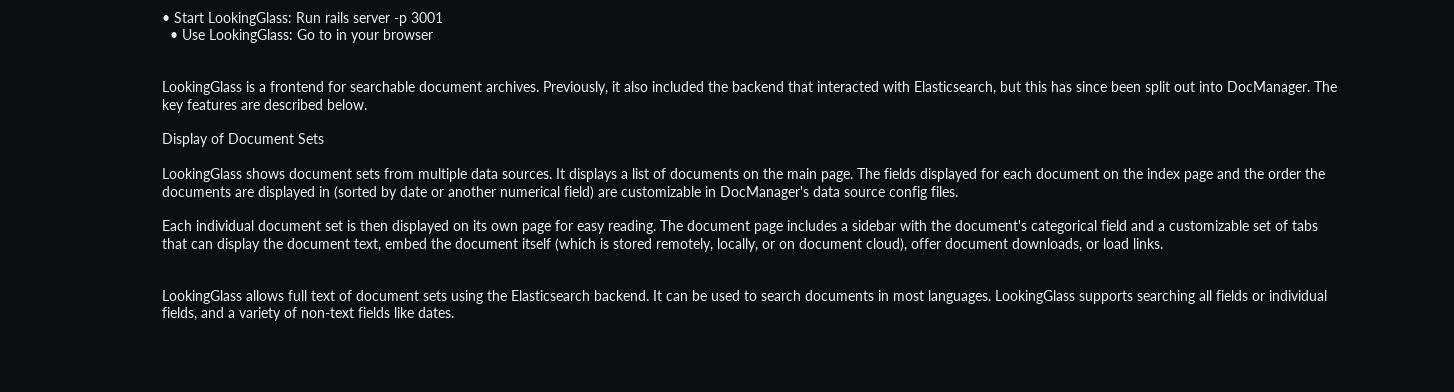• Start LookingGlass: Run rails server -p 3001
  • Use LookingGlass: Go to in your browser


LookingGlass is a frontend for searchable document archives. Previously, it also included the backend that interacted with Elasticsearch, but this has since been split out into DocManager. The key features are described below.

Display of Document Sets

LookingGlass shows document sets from multiple data sources. It displays a list of documents on the main page. The fields displayed for each document on the index page and the order the documents are displayed in (sorted by date or another numerical field) are customizable in DocManager's data source config files.

Each individual document set is then displayed on its own page for easy reading. The document page includes a sidebar with the document's categorical field and a customizable set of tabs that can display the document text, embed the document itself (which is stored remotely, locally, or on document cloud), offer document downloads, or load links.


LookingGlass allows full text of document sets using the Elasticsearch backend. It can be used to search documents in most languages. LookingGlass supports searching all fields or individual fields, and a variety of non-text fields like dates.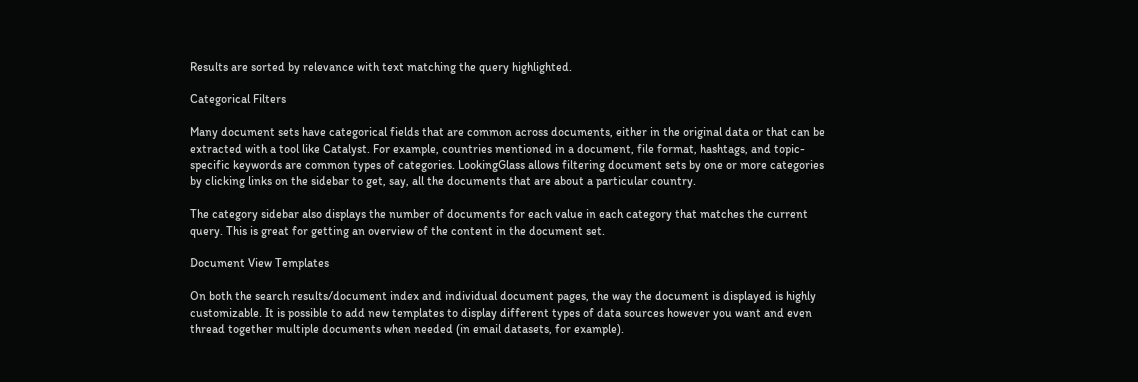Results are sorted by relevance with text matching the query highlighted.

Categorical Filters

Many document sets have categorical fields that are common across documents, either in the original data or that can be extracted with a tool like Catalyst. For example, countries mentioned in a document, file format, hashtags, and topic-specific keywords are common types of categories. LookingGlass allows filtering document sets by one or more categories by clicking links on the sidebar to get, say, all the documents that are about a particular country.

The category sidebar also displays the number of documents for each value in each category that matches the current query. This is great for getting an overview of the content in the document set.

Document View Templates

On both the search results/document index and individual document pages, the way the document is displayed is highly customizable. It is possible to add new templates to display different types of data sources however you want and even thread together multiple documents when needed (in email datasets, for example).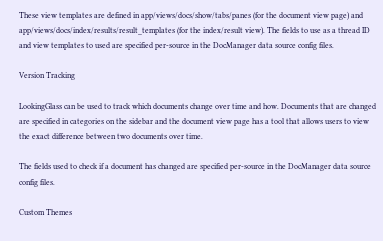These view templates are defined in app/views/docs/show/tabs/panes (for the document view page) and app/views/docs/index/results/result_templates (for the index/result view). The fields to use as a thread ID and view templates to used are specified per-source in the DocManager data source config files.

Version Tracking

LookingGlass can be used to track which documents change over time and how. Documents that are changed are specified in categories on the sidebar and the document view page has a tool that allows users to view the exact difference between two documents over time.

The fields used to check if a document has changed are specified per-source in the DocManager data source config files.

Custom Themes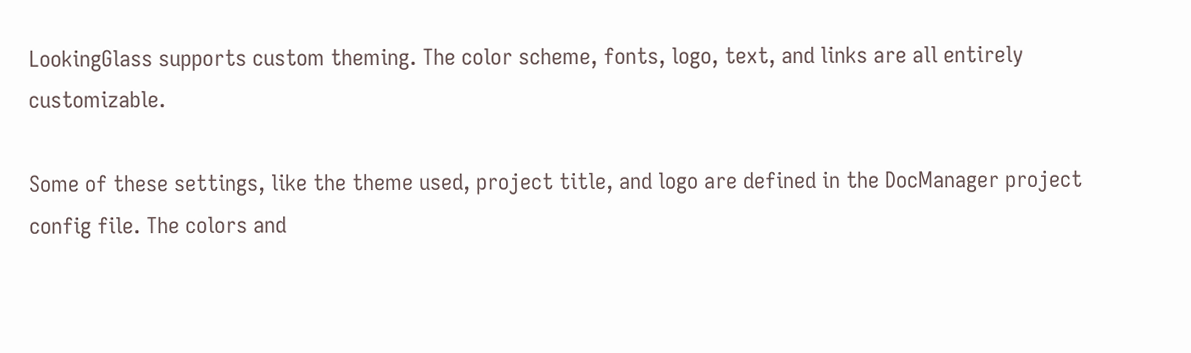LookingGlass supports custom theming. The color scheme, fonts, logo, text, and links are all entirely customizable.

Some of these settings, like the theme used, project title, and logo are defined in the DocManager project config file. The colors and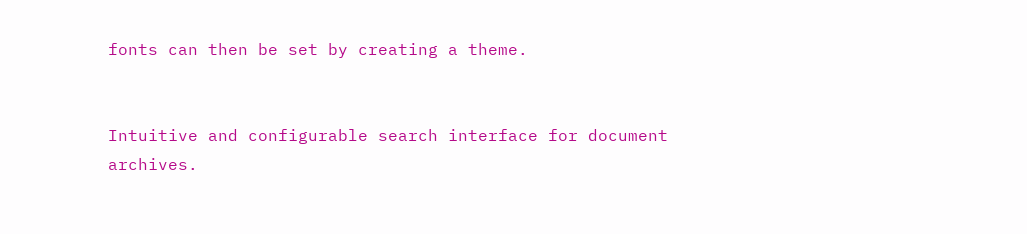fonts can then be set by creating a theme.


Intuitive and configurable search interface for document archives.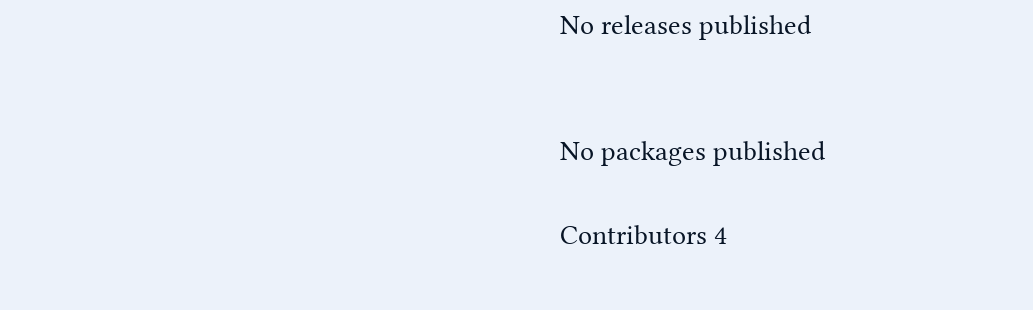No releases published


No packages published

Contributors 4